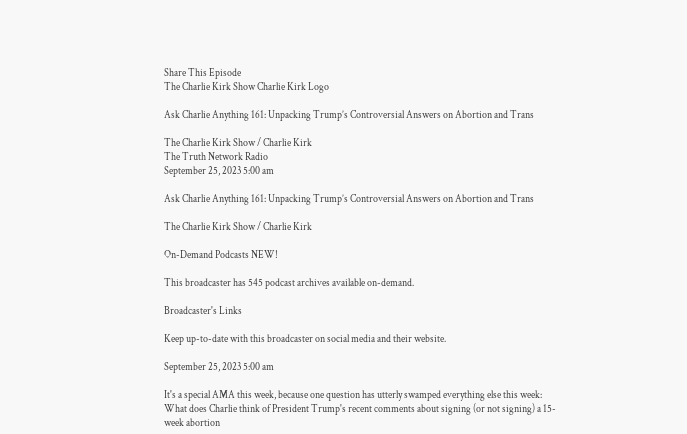Share This Episode
The Charlie Kirk Show Charlie Kirk Logo

Ask Charlie Anything 161: Unpacking Trump’s Controversial Answers on Abortion and Trans

The Charlie Kirk Show / Charlie Kirk
The Truth Network Radio
September 25, 2023 5:00 am

Ask Charlie Anything 161: Unpacking Trump’s Controversial Answers on Abortion and Trans

The Charlie Kirk Show / Charlie Kirk

On-Demand Podcasts NEW!

This broadcaster has 545 podcast archives available on-demand.

Broadcaster's Links

Keep up-to-date with this broadcaster on social media and their website.

September 25, 2023 5:00 am

It's a special AMA this week, because one question has utterly swamped everything else this week: What does Charlie think of President Trump's recent comments about signing (or not signing) a 15-week abortion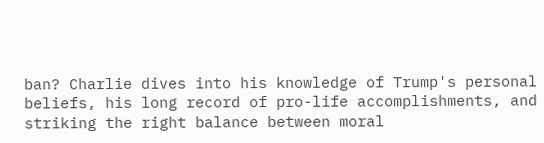ban? Charlie dives into his knowledge of Trump's personal beliefs, his long record of pro-life accomplishments, and striking the right balance between moral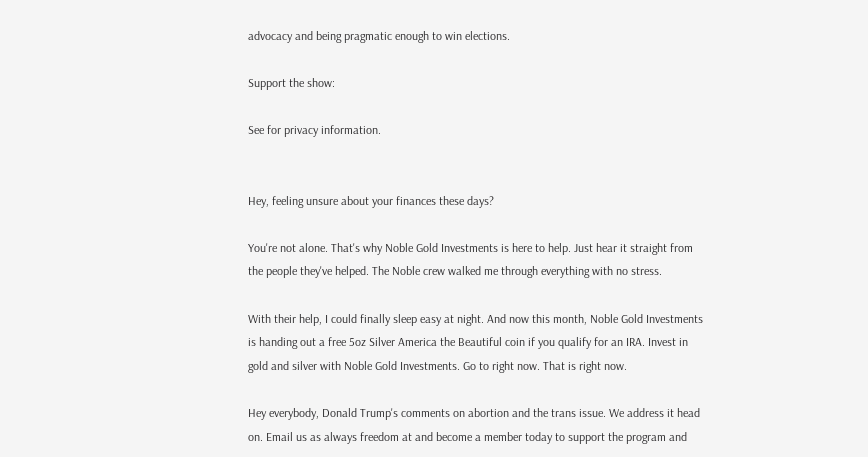advocacy and being pragmatic enough to win elections.

Support the show:

See for privacy information.


Hey, feeling unsure about your finances these days?

You're not alone. That's why Noble Gold Investments is here to help. Just hear it straight from the people they've helped. The Noble crew walked me through everything with no stress.

With their help, I could finally sleep easy at night. And now this month, Noble Gold Investments is handing out a free 5oz Silver America the Beautiful coin if you qualify for an IRA. Invest in gold and silver with Noble Gold Investments. Go to right now. That is right now.

Hey everybody, Donald Trump's comments on abortion and the trans issue. We address it head on. Email us as always freedom at and become a member today to support the program and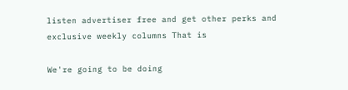listen advertiser free and get other perks and exclusive weekly columns That is

We're going to be doing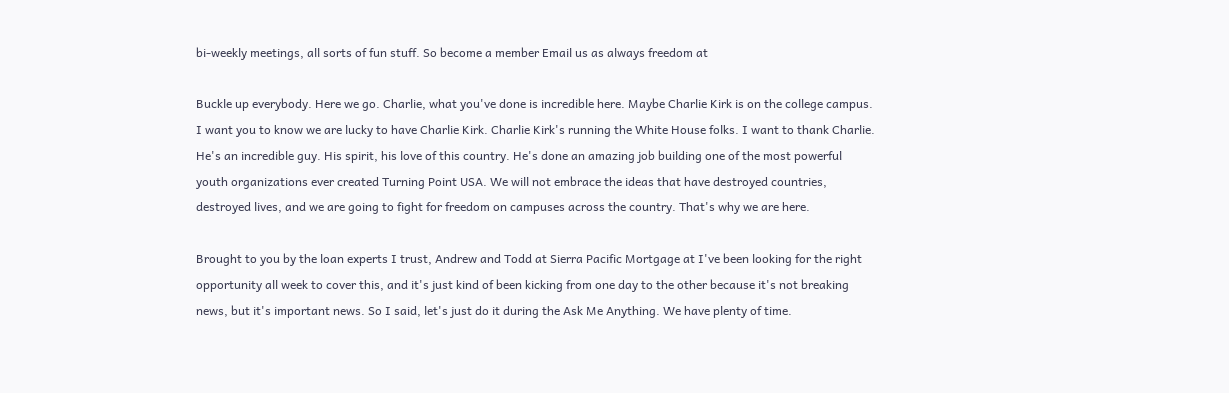bi-weekly meetings, all sorts of fun stuff. So become a member Email us as always freedom at

Buckle up everybody. Here we go. Charlie, what you've done is incredible here. Maybe Charlie Kirk is on the college campus. I want you to know we are lucky to have Charlie Kirk. Charlie Kirk's running the White House folks. I want to thank Charlie. He's an incredible guy. His spirit, his love of this country. He's done an amazing job building one of the most powerful youth organizations ever created Turning Point USA. We will not embrace the ideas that have destroyed countries, destroyed lives, and we are going to fight for freedom on campuses across the country. That's why we are here.

Brought to you by the loan experts I trust, Andrew and Todd at Sierra Pacific Mortgage at I've been looking for the right opportunity all week to cover this, and it's just kind of been kicking from one day to the other because it's not breaking news, but it's important news. So I said, let's just do it during the Ask Me Anything. We have plenty of time.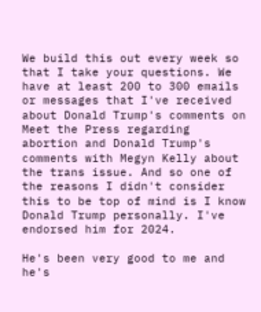We build this out every week so that I take your questions. We have at least 200 to 300 emails or messages that I've received about Donald Trump's comments on Meet the Press regarding abortion and Donald Trump's comments with Megyn Kelly about the trans issue. And so one of the reasons I didn't consider this to be top of mind is I know Donald Trump personally. I've endorsed him for 2024.

He's been very good to me and he's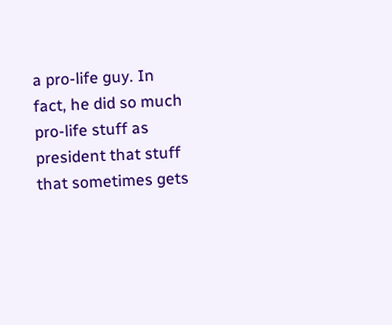a pro-life guy. In fact, he did so much pro-life stuff as president that stuff that sometimes gets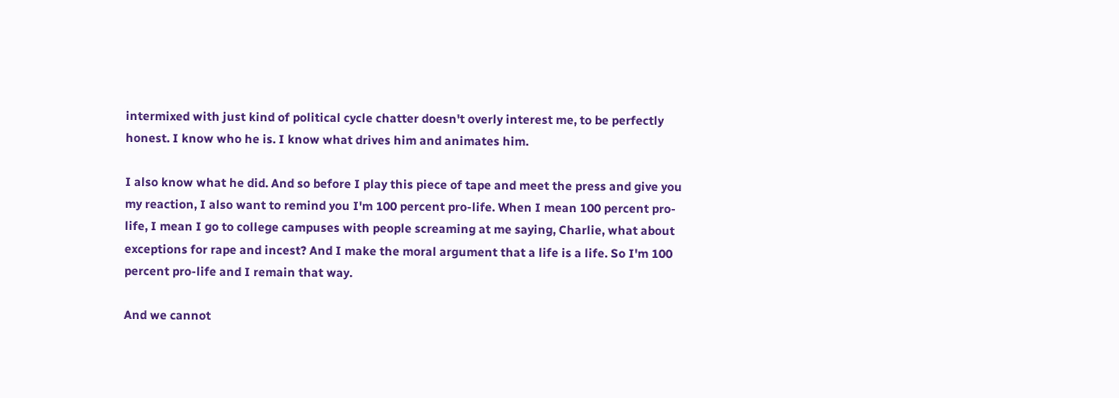intermixed with just kind of political cycle chatter doesn't overly interest me, to be perfectly honest. I know who he is. I know what drives him and animates him.

I also know what he did. And so before I play this piece of tape and meet the press and give you my reaction, I also want to remind you I'm 100 percent pro-life. When I mean 100 percent pro-life, I mean I go to college campuses with people screaming at me saying, Charlie, what about exceptions for rape and incest? And I make the moral argument that a life is a life. So I'm 100 percent pro-life and I remain that way.

And we cannot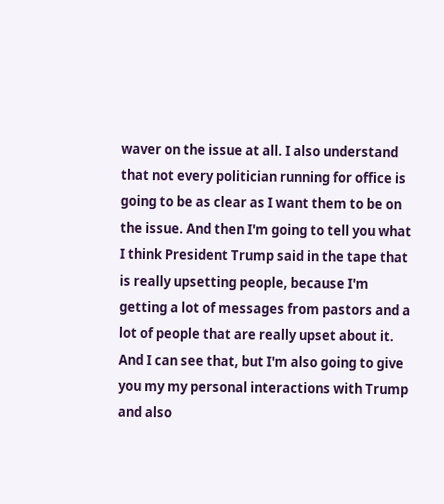waver on the issue at all. I also understand that not every politician running for office is going to be as clear as I want them to be on the issue. And then I'm going to tell you what I think President Trump said in the tape that is really upsetting people, because I'm getting a lot of messages from pastors and a lot of people that are really upset about it. And I can see that, but I'm also going to give you my my personal interactions with Trump and also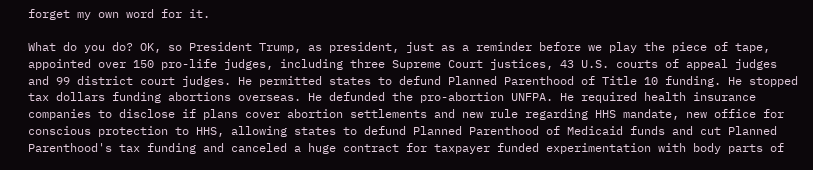forget my own word for it.

What do you do? OK, so President Trump, as president, just as a reminder before we play the piece of tape, appointed over 150 pro-life judges, including three Supreme Court justices, 43 U.S. courts of appeal judges and 99 district court judges. He permitted states to defund Planned Parenthood of Title 10 funding. He stopped tax dollars funding abortions overseas. He defunded the pro-abortion UNFPA. He required health insurance companies to disclose if plans cover abortion settlements and new rule regarding HHS mandate, new office for conscious protection to HHS, allowing states to defund Planned Parenthood of Medicaid funds and cut Planned Parenthood's tax funding and canceled a huge contract for taxpayer funded experimentation with body parts of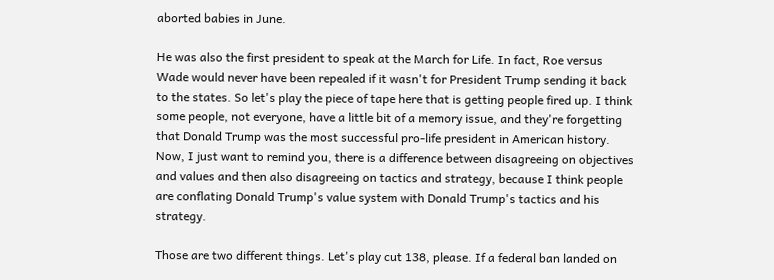aborted babies in June.

He was also the first president to speak at the March for Life. In fact, Roe versus Wade would never have been repealed if it wasn't for President Trump sending it back to the states. So let's play the piece of tape here that is getting people fired up. I think some people, not everyone, have a little bit of a memory issue, and they're forgetting that Donald Trump was the most successful pro-life president in American history. Now, I just want to remind you, there is a difference between disagreeing on objectives and values and then also disagreeing on tactics and strategy, because I think people are conflating Donald Trump's value system with Donald Trump's tactics and his strategy.

Those are two different things. Let's play cut 138, please. If a federal ban landed on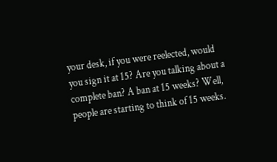your desk, if you were reelected, would you sign it at 15? Are you talking about a complete ban? A ban at 15 weeks? Well, people are starting to think of 15 weeks.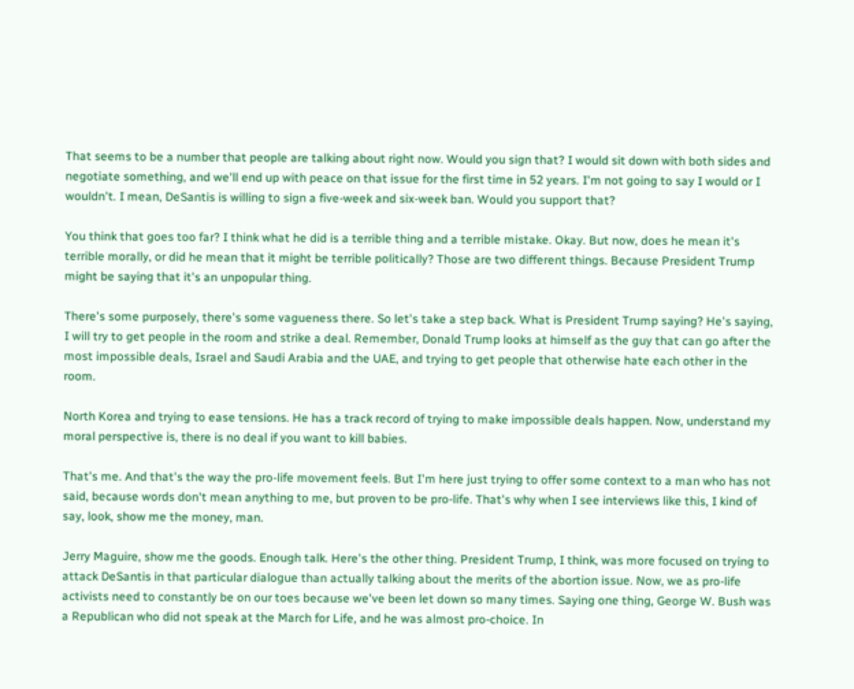That seems to be a number that people are talking about right now. Would you sign that? I would sit down with both sides and negotiate something, and we'll end up with peace on that issue for the first time in 52 years. I'm not going to say I would or I wouldn't. I mean, DeSantis is willing to sign a five-week and six-week ban. Would you support that?

You think that goes too far? I think what he did is a terrible thing and a terrible mistake. Okay. But now, does he mean it's terrible morally, or did he mean that it might be terrible politically? Those are two different things. Because President Trump might be saying that it's an unpopular thing.

There's some purposely, there's some vagueness there. So let's take a step back. What is President Trump saying? He's saying, I will try to get people in the room and strike a deal. Remember, Donald Trump looks at himself as the guy that can go after the most impossible deals, Israel and Saudi Arabia and the UAE, and trying to get people that otherwise hate each other in the room.

North Korea and trying to ease tensions. He has a track record of trying to make impossible deals happen. Now, understand my moral perspective is, there is no deal if you want to kill babies.

That's me. And that's the way the pro-life movement feels. But I'm here just trying to offer some context to a man who has not said, because words don't mean anything to me, but proven to be pro-life. That's why when I see interviews like this, I kind of say, look, show me the money, man.

Jerry Maguire, show me the goods. Enough talk. Here's the other thing. President Trump, I think, was more focused on trying to attack DeSantis in that particular dialogue than actually talking about the merits of the abortion issue. Now, we as pro-life activists need to constantly be on our toes because we've been let down so many times. Saying one thing, George W. Bush was a Republican who did not speak at the March for Life, and he was almost pro-choice. In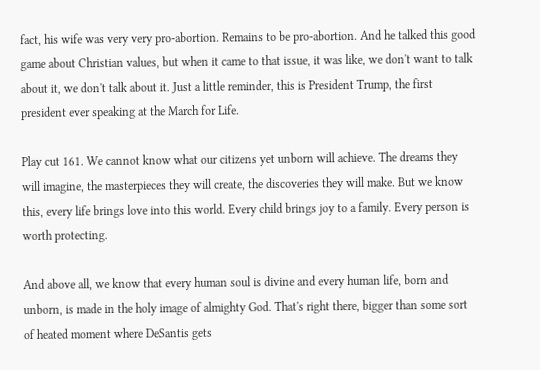fact, his wife was very very pro-abortion. Remains to be pro-abortion. And he talked this good game about Christian values, but when it came to that issue, it was like, we don't want to talk about it, we don't talk about it. Just a little reminder, this is President Trump, the first president ever speaking at the March for Life.

Play cut 161. We cannot know what our citizens yet unborn will achieve. The dreams they will imagine, the masterpieces they will create, the discoveries they will make. But we know this, every life brings love into this world. Every child brings joy to a family. Every person is worth protecting.

And above all, we know that every human soul is divine and every human life, born and unborn, is made in the holy image of almighty God. That's right there, bigger than some sort of heated moment where DeSantis gets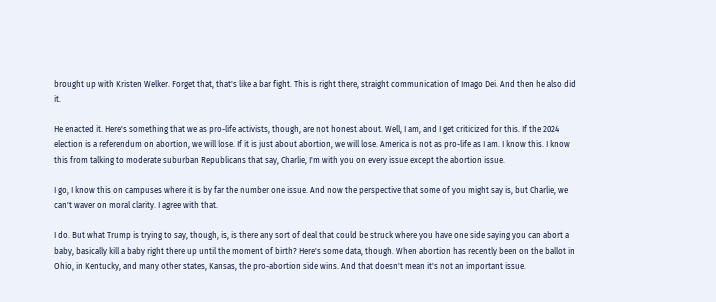brought up with Kristen Welker. Forget that, that's like a bar fight. This is right there, straight communication of Imago Dei. And then he also did it.

He enacted it. Here's something that we as pro-life activists, though, are not honest about. Well, I am, and I get criticized for this. If the 2024 election is a referendum on abortion, we will lose. If it is just about abortion, we will lose. America is not as pro-life as I am. I know this. I know this from talking to moderate suburban Republicans that say, Charlie, I'm with you on every issue except the abortion issue.

I go, I know this on campuses where it is by far the number one issue. And now the perspective that some of you might say is, but Charlie, we can't waver on moral clarity. I agree with that.

I do. But what Trump is trying to say, though, is, is there any sort of deal that could be struck where you have one side saying you can abort a baby, basically kill a baby right there up until the moment of birth? Here's some data, though. When abortion has recently been on the ballot in Ohio, in Kentucky, and many other states, Kansas, the pro-abortion side wins. And that doesn't mean it's not an important issue.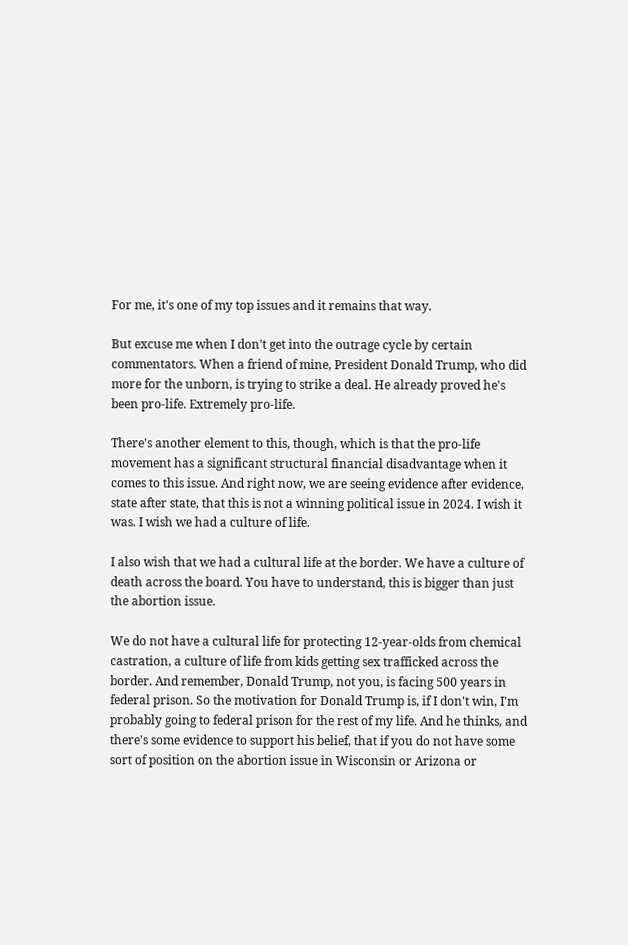For me, it's one of my top issues and it remains that way.

But excuse me when I don't get into the outrage cycle by certain commentators. When a friend of mine, President Donald Trump, who did more for the unborn, is trying to strike a deal. He already proved he's been pro-life. Extremely pro-life.

There's another element to this, though, which is that the pro-life movement has a significant structural financial disadvantage when it comes to this issue. And right now, we are seeing evidence after evidence, state after state, that this is not a winning political issue in 2024. I wish it was. I wish we had a culture of life.

I also wish that we had a cultural life at the border. We have a culture of death across the board. You have to understand, this is bigger than just the abortion issue.

We do not have a cultural life for protecting 12-year-olds from chemical castration, a culture of life from kids getting sex trafficked across the border. And remember, Donald Trump, not you, is facing 500 years in federal prison. So the motivation for Donald Trump is, if I don't win, I'm probably going to federal prison for the rest of my life. And he thinks, and there's some evidence to support his belief, that if you do not have some sort of position on the abortion issue in Wisconsin or Arizona or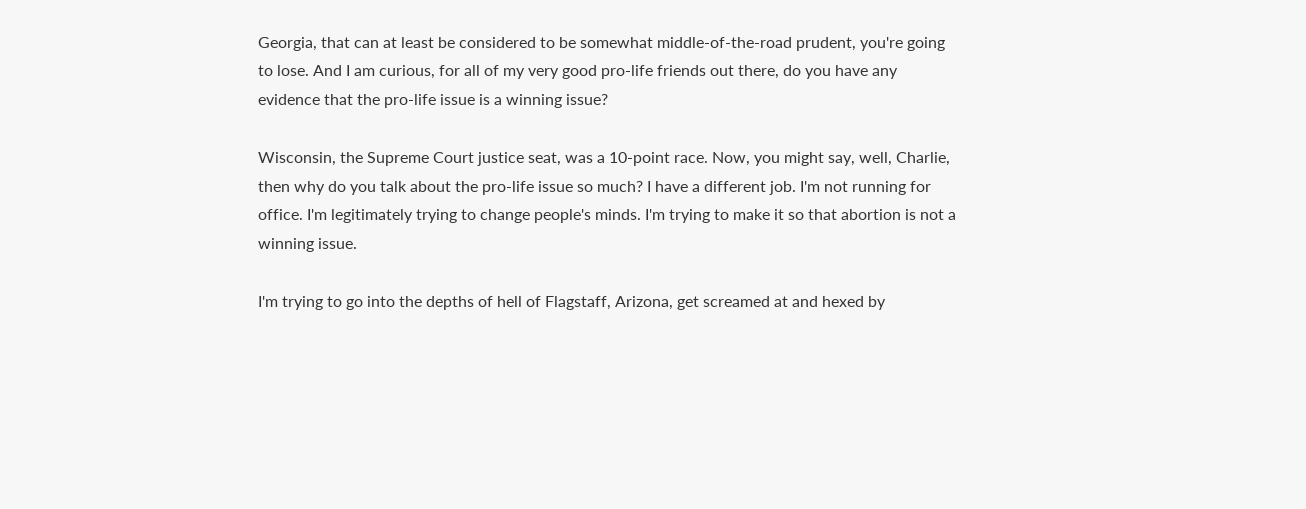Georgia, that can at least be considered to be somewhat middle-of-the-road prudent, you're going to lose. And I am curious, for all of my very good pro-life friends out there, do you have any evidence that the pro-life issue is a winning issue?

Wisconsin, the Supreme Court justice seat, was a 10-point race. Now, you might say, well, Charlie, then why do you talk about the pro-life issue so much? I have a different job. I'm not running for office. I'm legitimately trying to change people's minds. I'm trying to make it so that abortion is not a winning issue.

I'm trying to go into the depths of hell of Flagstaff, Arizona, get screamed at and hexed by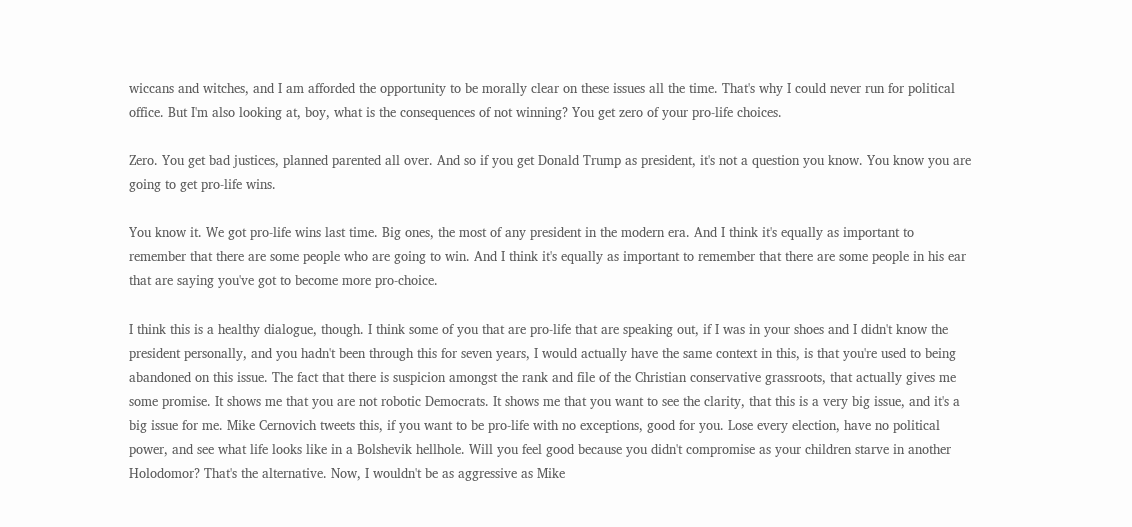wiccans and witches, and I am afforded the opportunity to be morally clear on these issues all the time. That's why I could never run for political office. But I'm also looking at, boy, what is the consequences of not winning? You get zero of your pro-life choices.

Zero. You get bad justices, planned parented all over. And so if you get Donald Trump as president, it's not a question you know. You know you are going to get pro-life wins.

You know it. We got pro-life wins last time. Big ones, the most of any president in the modern era. And I think it's equally as important to remember that there are some people who are going to win. And I think it's equally as important to remember that there are some people in his ear that are saying you've got to become more pro-choice.

I think this is a healthy dialogue, though. I think some of you that are pro-life that are speaking out, if I was in your shoes and I didn't know the president personally, and you hadn't been through this for seven years, I would actually have the same context in this, is that you're used to being abandoned on this issue. The fact that there is suspicion amongst the rank and file of the Christian conservative grassroots, that actually gives me some promise. It shows me that you are not robotic Democrats. It shows me that you want to see the clarity, that this is a very big issue, and it's a big issue for me. Mike Cernovich tweets this, if you want to be pro-life with no exceptions, good for you. Lose every election, have no political power, and see what life looks like in a Bolshevik hellhole. Will you feel good because you didn't compromise as your children starve in another Holodomor? That's the alternative. Now, I wouldn't be as aggressive as Mike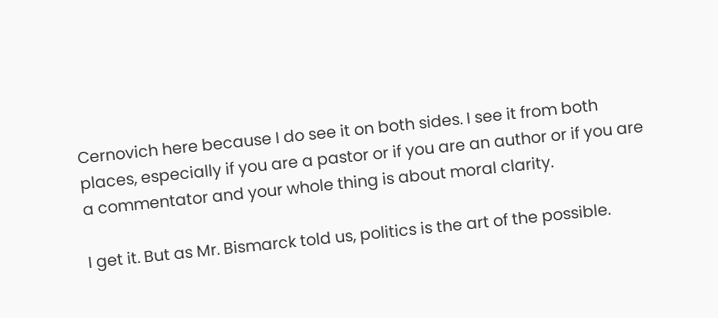Cernovich here because I do see it on both sides. I see it from both places, especially if you are a pastor or if you are an author or if you are a commentator and your whole thing is about moral clarity.

I get it. But as Mr. Bismarck told us, politics is the art of the possible.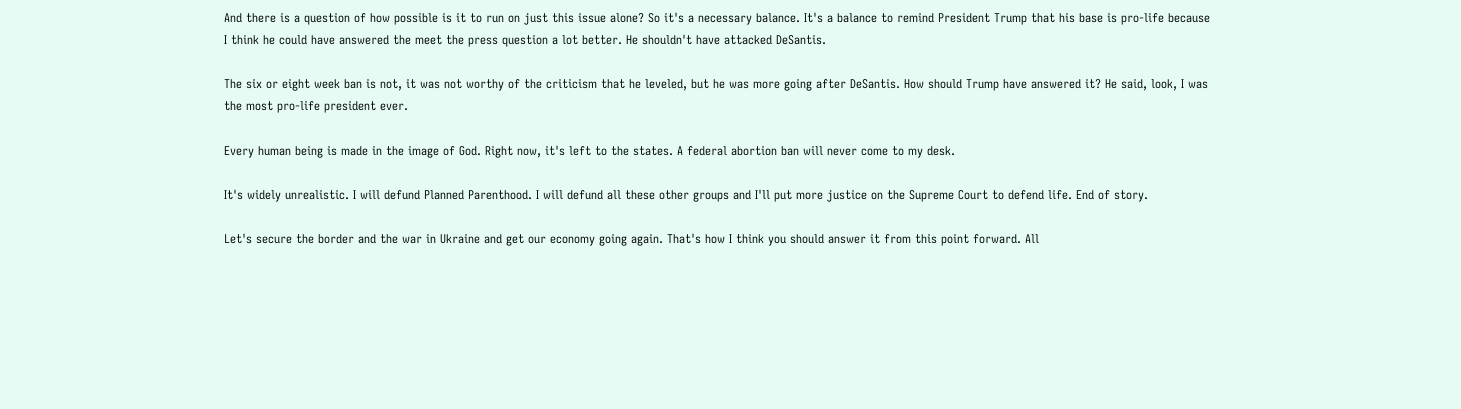And there is a question of how possible is it to run on just this issue alone? So it's a necessary balance. It's a balance to remind President Trump that his base is pro-life because I think he could have answered the meet the press question a lot better. He shouldn't have attacked DeSantis.

The six or eight week ban is not, it was not worthy of the criticism that he leveled, but he was more going after DeSantis. How should Trump have answered it? He said, look, I was the most pro-life president ever.

Every human being is made in the image of God. Right now, it's left to the states. A federal abortion ban will never come to my desk.

It's widely unrealistic. I will defund Planned Parenthood. I will defund all these other groups and I'll put more justice on the Supreme Court to defend life. End of story.

Let's secure the border and the war in Ukraine and get our economy going again. That's how I think you should answer it from this point forward. All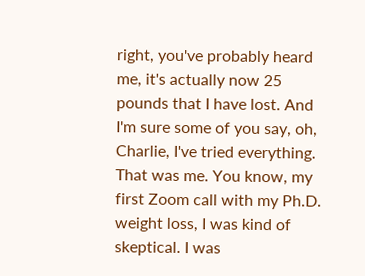right, you've probably heard me, it's actually now 25 pounds that I have lost. And I'm sure some of you say, oh, Charlie, I've tried everything. That was me. You know, my first Zoom call with my Ph.D. weight loss, I was kind of skeptical. I was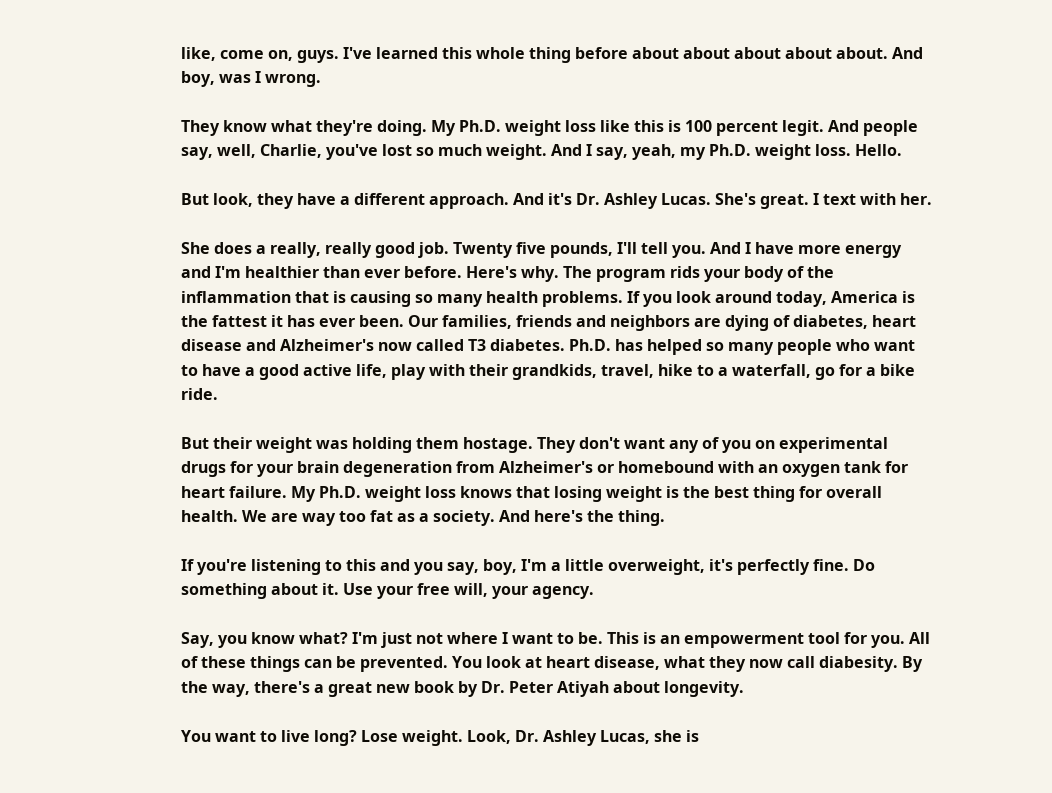like, come on, guys. I've learned this whole thing before about about about about about. And boy, was I wrong.

They know what they're doing. My Ph.D. weight loss like this is 100 percent legit. And people say, well, Charlie, you've lost so much weight. And I say, yeah, my Ph.D. weight loss. Hello.

But look, they have a different approach. And it's Dr. Ashley Lucas. She's great. I text with her.

She does a really, really good job. Twenty five pounds, I'll tell you. And I have more energy and I'm healthier than ever before. Here's why. The program rids your body of the inflammation that is causing so many health problems. If you look around today, America is the fattest it has ever been. Our families, friends and neighbors are dying of diabetes, heart disease and Alzheimer's now called T3 diabetes. Ph.D. has helped so many people who want to have a good active life, play with their grandkids, travel, hike to a waterfall, go for a bike ride.

But their weight was holding them hostage. They don't want any of you on experimental drugs for your brain degeneration from Alzheimer's or homebound with an oxygen tank for heart failure. My Ph.D. weight loss knows that losing weight is the best thing for overall health. We are way too fat as a society. And here's the thing.

If you're listening to this and you say, boy, I'm a little overweight, it's perfectly fine. Do something about it. Use your free will, your agency.

Say, you know what? I'm just not where I want to be. This is an empowerment tool for you. All of these things can be prevented. You look at heart disease, what they now call diabesity. By the way, there's a great new book by Dr. Peter Atiyah about longevity.

You want to live long? Lose weight. Look, Dr. Ashley Lucas, she is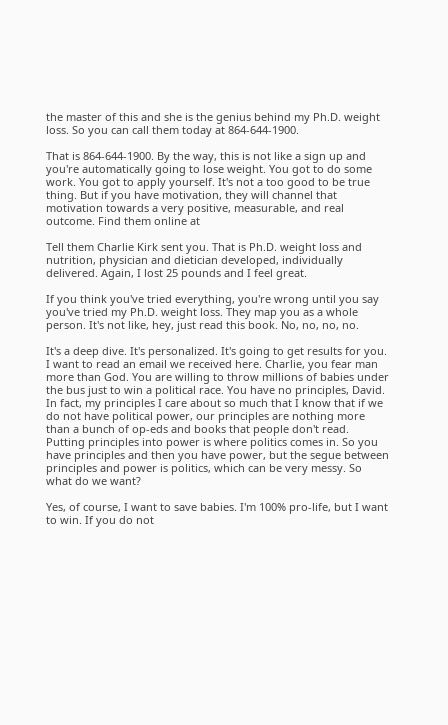the master of this and she is the genius behind my Ph.D. weight loss. So you can call them today at 864-644-1900.

That is 864-644-1900. By the way, this is not like a sign up and you're automatically going to lose weight. You got to do some work. You got to apply yourself. It's not a too good to be true thing. But if you have motivation, they will channel that motivation towards a very positive, measurable, and real outcome. Find them online at

Tell them Charlie Kirk sent you. That is Ph.D. weight loss and nutrition, physician and dietician developed, individually delivered. Again, I lost 25 pounds and I feel great.

If you think you've tried everything, you're wrong until you say you've tried my Ph.D. weight loss. They map you as a whole person. It's not like, hey, just read this book. No, no, no, no.

It's a deep dive. It's personalized. It's going to get results for you. I want to read an email we received here. Charlie, you fear man more than God. You are willing to throw millions of babies under the bus just to win a political race. You have no principles, David. In fact, my principles I care about so much that I know that if we do not have political power, our principles are nothing more than a bunch of op-eds and books that people don't read. Putting principles into power is where politics comes in. So you have principles and then you have power, but the segue between principles and power is politics, which can be very messy. So what do we want?

Yes, of course, I want to save babies. I'm 100% pro-life, but I want to win. If you do not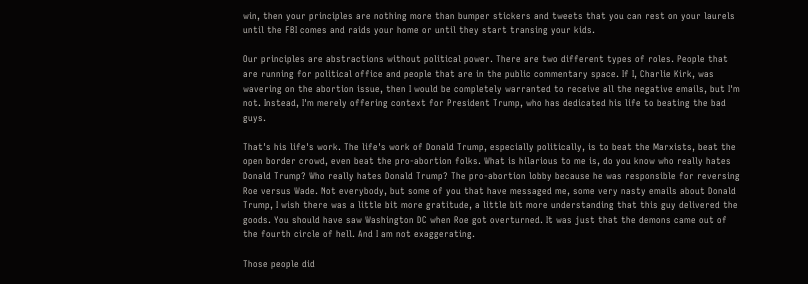win, then your principles are nothing more than bumper stickers and tweets that you can rest on your laurels until the FBI comes and raids your home or until they start transing your kids.

Our principles are abstractions without political power. There are two different types of roles. People that are running for political office and people that are in the public commentary space. If I, Charlie Kirk, was wavering on the abortion issue, then I would be completely warranted to receive all the negative emails, but I'm not. Instead, I'm merely offering context for President Trump, who has dedicated his life to beating the bad guys.

That's his life's work. The life's work of Donald Trump, especially politically, is to beat the Marxists, beat the open border crowd, even beat the pro-abortion folks. What is hilarious to me is, do you know who really hates Donald Trump? Who really hates Donald Trump? The pro-abortion lobby because he was responsible for reversing Roe versus Wade. Not everybody, but some of you that have messaged me, some very nasty emails about Donald Trump, I wish there was a little bit more gratitude, a little bit more understanding that this guy delivered the goods. You should have saw Washington DC when Roe got overturned. It was just that the demons came out of the fourth circle of hell. And I am not exaggerating.

Those people did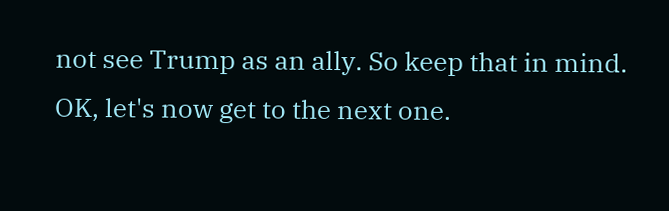not see Trump as an ally. So keep that in mind. OK, let's now get to the next one.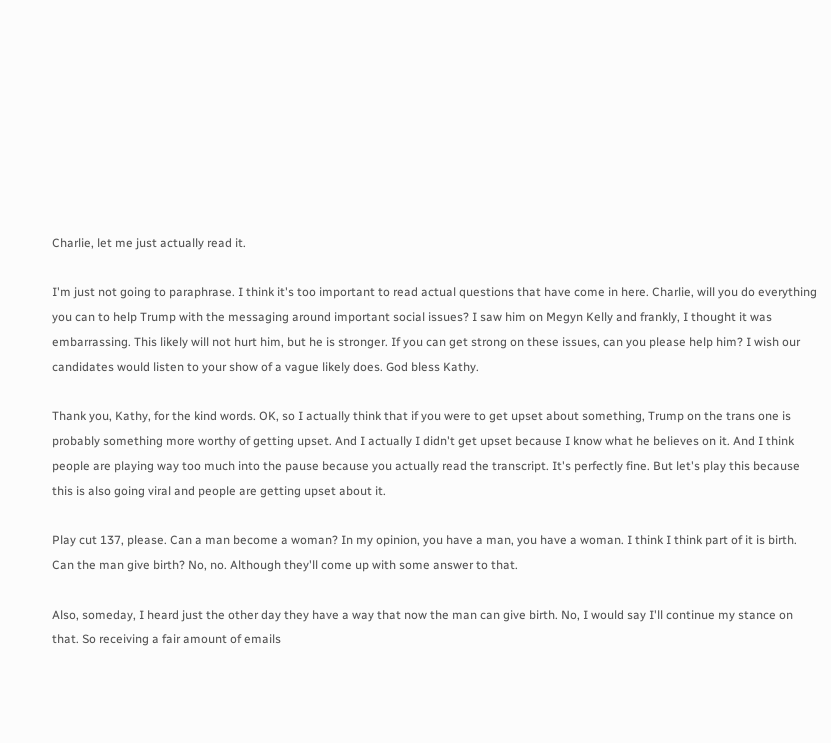Charlie, let me just actually read it.

I'm just not going to paraphrase. I think it's too important to read actual questions that have come in here. Charlie, will you do everything you can to help Trump with the messaging around important social issues? I saw him on Megyn Kelly and frankly, I thought it was embarrassing. This likely will not hurt him, but he is stronger. If you can get strong on these issues, can you please help him? I wish our candidates would listen to your show of a vague likely does. God bless Kathy.

Thank you, Kathy, for the kind words. OK, so I actually think that if you were to get upset about something, Trump on the trans one is probably something more worthy of getting upset. And I actually I didn't get upset because I know what he believes on it. And I think people are playing way too much into the pause because you actually read the transcript. It's perfectly fine. But let's play this because this is also going viral and people are getting upset about it.

Play cut 137, please. Can a man become a woman? In my opinion, you have a man, you have a woman. I think I think part of it is birth. Can the man give birth? No, no. Although they'll come up with some answer to that.

Also, someday, I heard just the other day they have a way that now the man can give birth. No, I would say I'll continue my stance on that. So receiving a fair amount of emails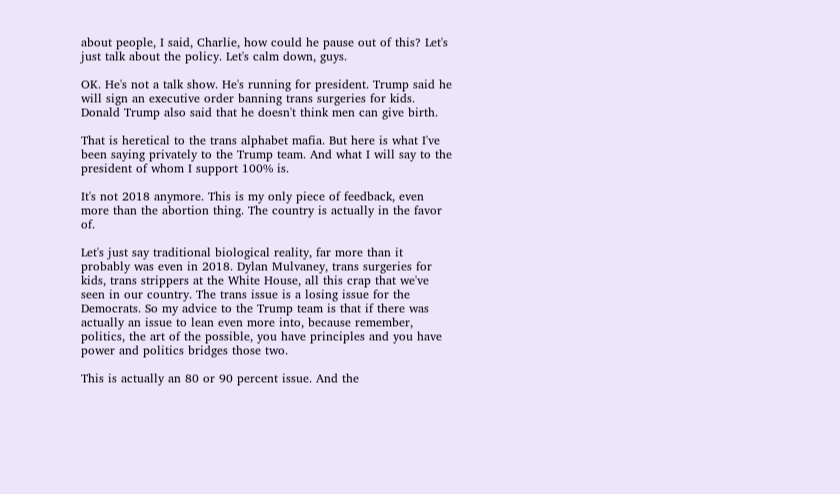about people, I said, Charlie, how could he pause out of this? Let's just talk about the policy. Let's calm down, guys.

OK. He's not a talk show. He's running for president. Trump said he will sign an executive order banning trans surgeries for kids. Donald Trump also said that he doesn't think men can give birth.

That is heretical to the trans alphabet mafia. But here is what I've been saying privately to the Trump team. And what I will say to the president of whom I support 100% is.

It's not 2018 anymore. This is my only piece of feedback, even more than the abortion thing. The country is actually in the favor of.

Let's just say traditional biological reality, far more than it probably was even in 2018. Dylan Mulvaney, trans surgeries for kids, trans strippers at the White House, all this crap that we've seen in our country. The trans issue is a losing issue for the Democrats. So my advice to the Trump team is that if there was actually an issue to lean even more into, because remember, politics, the art of the possible, you have principles and you have power and politics bridges those two.

This is actually an 80 or 90 percent issue. And the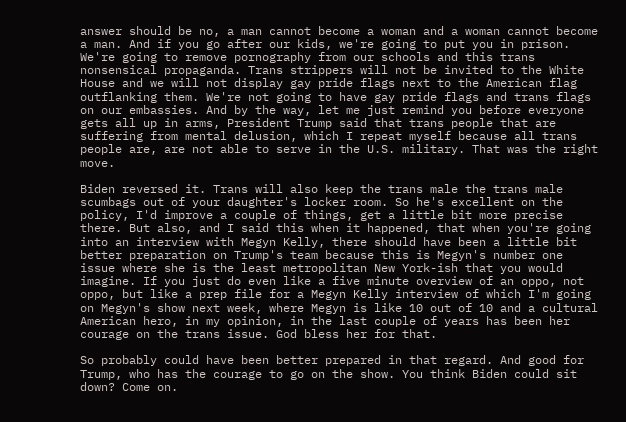answer should be no, a man cannot become a woman and a woman cannot become a man. And if you go after our kids, we're going to put you in prison. We're going to remove pornography from our schools and this trans nonsensical propaganda. Trans strippers will not be invited to the White House and we will not display gay pride flags next to the American flag outflanking them. We're not going to have gay pride flags and trans flags on our embassies. And by the way, let me just remind you before everyone gets all up in arms, President Trump said that trans people that are suffering from mental delusion, which I repeat myself because all trans people are, are not able to serve in the U.S. military. That was the right move.

Biden reversed it. Trans will also keep the trans male the trans male scumbags out of your daughter's locker room. So he's excellent on the policy, I'd improve a couple of things, get a little bit more precise there. But also, and I said this when it happened, that when you're going into an interview with Megyn Kelly, there should have been a little bit better preparation on Trump's team because this is Megyn's number one issue where she is the least metropolitan New York-ish that you would imagine. If you just do even like a five minute overview of an oppo, not oppo, but like a prep file for a Megyn Kelly interview of which I'm going on Megyn's show next week, where Megyn is like 10 out of 10 and a cultural American hero, in my opinion, in the last couple of years has been her courage on the trans issue. God bless her for that.

So probably could have been better prepared in that regard. And good for Trump, who has the courage to go on the show. You think Biden could sit down? Come on.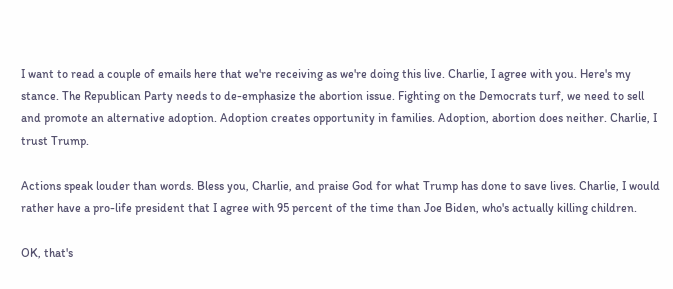I want to read a couple of emails here that we're receiving as we're doing this live. Charlie, I agree with you. Here's my stance. The Republican Party needs to de-emphasize the abortion issue. Fighting on the Democrats turf, we need to sell and promote an alternative adoption. Adoption creates opportunity in families. Adoption, abortion does neither. Charlie, I trust Trump.

Actions speak louder than words. Bless you, Charlie, and praise God for what Trump has done to save lives. Charlie, I would rather have a pro-life president that I agree with 95 percent of the time than Joe Biden, who's actually killing children.

OK, that's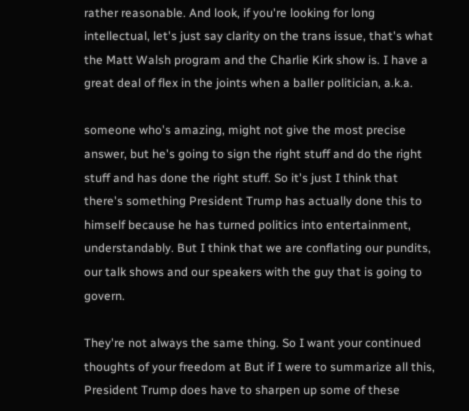rather reasonable. And look, if you're looking for long intellectual, let's just say clarity on the trans issue, that's what the Matt Walsh program and the Charlie Kirk show is. I have a great deal of flex in the joints when a baller politician, a.k.a.

someone who's amazing, might not give the most precise answer, but he's going to sign the right stuff and do the right stuff and has done the right stuff. So it's just I think that there's something President Trump has actually done this to himself because he has turned politics into entertainment, understandably. But I think that we are conflating our pundits, our talk shows and our speakers with the guy that is going to govern.

They're not always the same thing. So I want your continued thoughts of your freedom at But if I were to summarize all this, President Trump does have to sharpen up some of these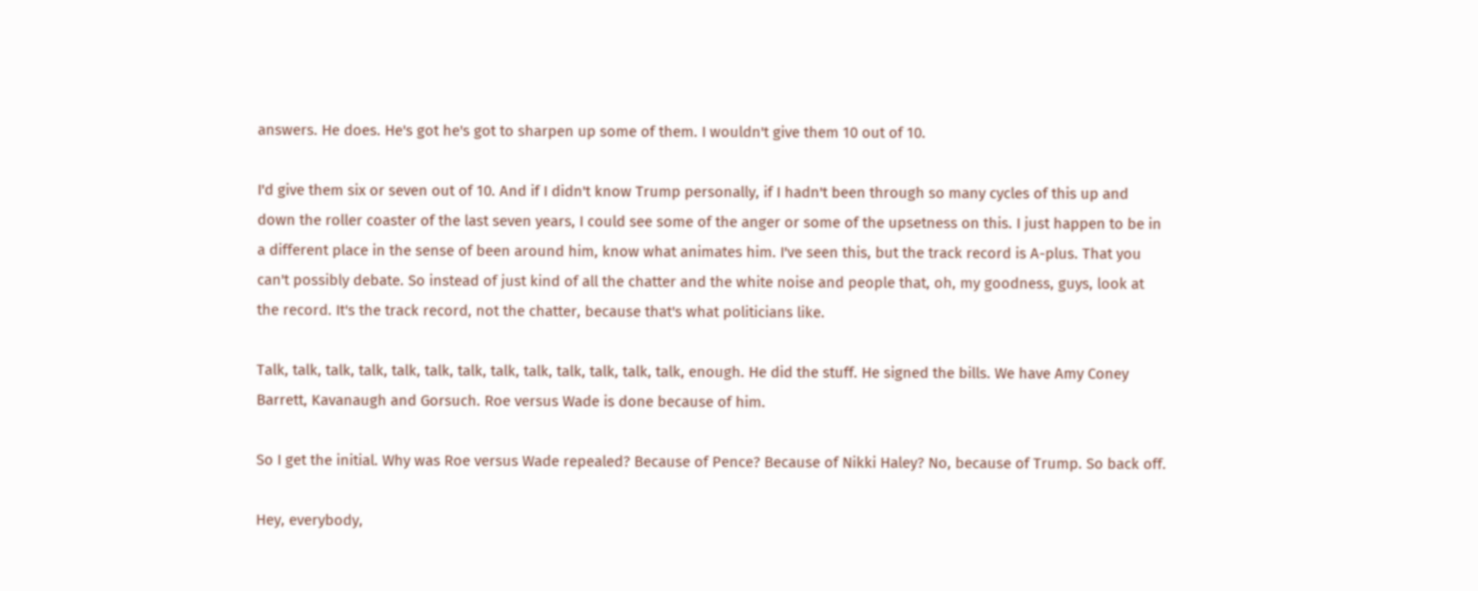answers. He does. He's got he's got to sharpen up some of them. I wouldn't give them 10 out of 10.

I'd give them six or seven out of 10. And if I didn't know Trump personally, if I hadn't been through so many cycles of this up and down the roller coaster of the last seven years, I could see some of the anger or some of the upsetness on this. I just happen to be in a different place in the sense of been around him, know what animates him. I've seen this, but the track record is A-plus. That you can't possibly debate. So instead of just kind of all the chatter and the white noise and people that, oh, my goodness, guys, look at the record. It's the track record, not the chatter, because that's what politicians like.

Talk, talk, talk, talk, talk, talk, talk, talk, talk, talk, talk, talk, talk, enough. He did the stuff. He signed the bills. We have Amy Coney Barrett, Kavanaugh and Gorsuch. Roe versus Wade is done because of him.

So I get the initial. Why was Roe versus Wade repealed? Because of Pence? Because of Nikki Haley? No, because of Trump. So back off.

Hey, everybody,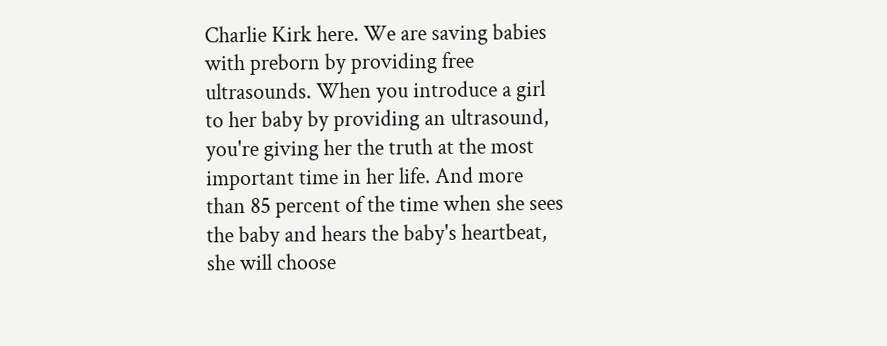Charlie Kirk here. We are saving babies with preborn by providing free ultrasounds. When you introduce a girl to her baby by providing an ultrasound, you're giving her the truth at the most important time in her life. And more than 85 percent of the time when she sees the baby and hears the baby's heartbeat, she will choose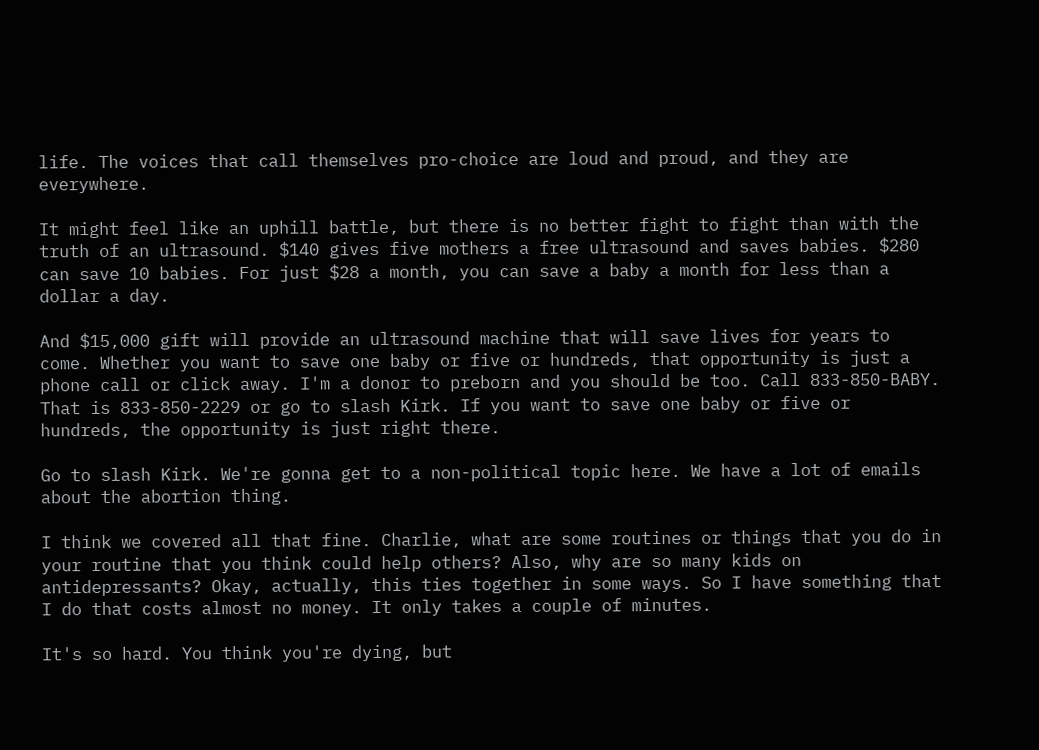life. The voices that call themselves pro-choice are loud and proud, and they are everywhere.

It might feel like an uphill battle, but there is no better fight to fight than with the truth of an ultrasound. $140 gives five mothers a free ultrasound and saves babies. $280 can save 10 babies. For just $28 a month, you can save a baby a month for less than a dollar a day.

And $15,000 gift will provide an ultrasound machine that will save lives for years to come. Whether you want to save one baby or five or hundreds, that opportunity is just a phone call or click away. I'm a donor to preborn and you should be too. Call 833-850-BABY. That is 833-850-2229 or go to slash Kirk. If you want to save one baby or five or hundreds, the opportunity is just right there.

Go to slash Kirk. We're gonna get to a non-political topic here. We have a lot of emails about the abortion thing.

I think we covered all that fine. Charlie, what are some routines or things that you do in your routine that you think could help others? Also, why are so many kids on antidepressants? Okay, actually, this ties together in some ways. So I have something that I do that costs almost no money. It only takes a couple of minutes.

It's so hard. You think you're dying, but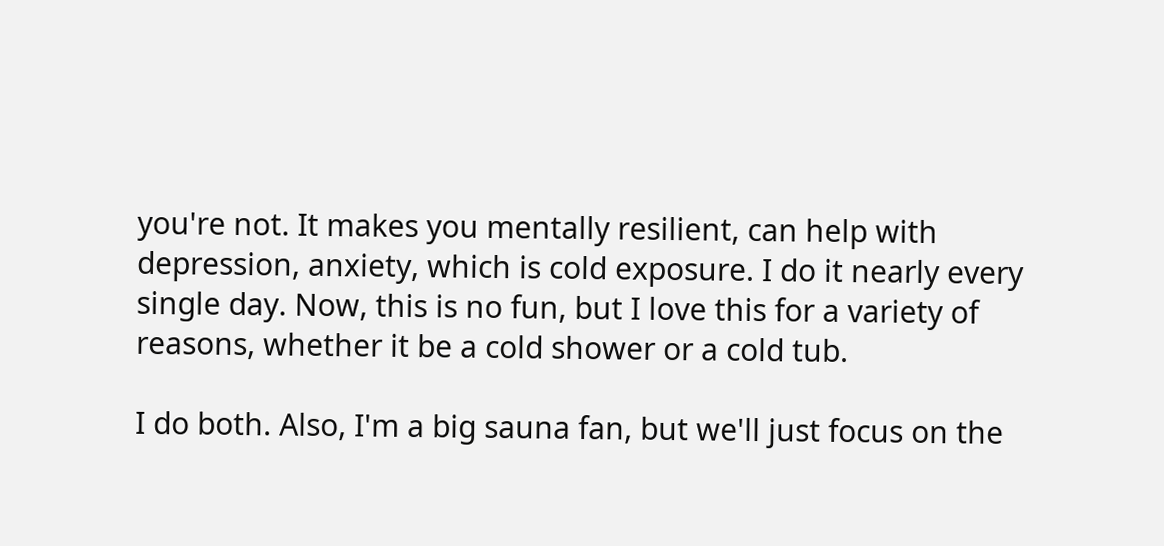you're not. It makes you mentally resilient, can help with depression, anxiety, which is cold exposure. I do it nearly every single day. Now, this is no fun, but I love this for a variety of reasons, whether it be a cold shower or a cold tub.

I do both. Also, I'm a big sauna fan, but we'll just focus on the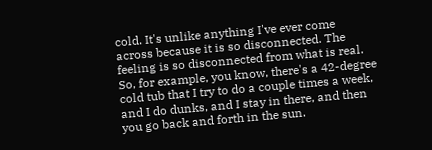cold. It's unlike anything I've ever come across because it is so disconnected. The feeling is so disconnected from what is real. So, for example, you know, there's a 42-degree cold tub that I try to do a couple times a week, and I do dunks, and I stay in there, and then you go back and forth in the sun.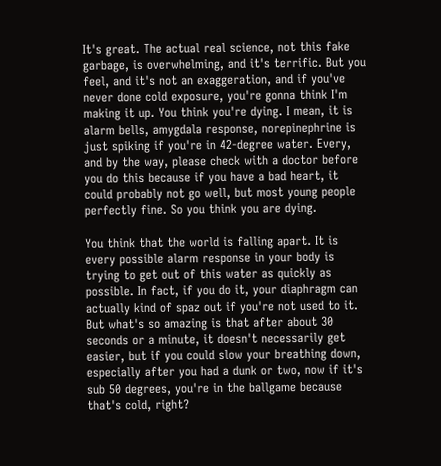It's great. The actual real science, not this fake garbage, is overwhelming, and it's terrific. But you feel, and it's not an exaggeration, and if you've never done cold exposure, you're gonna think I'm making it up. You think you're dying. I mean, it is alarm bells, amygdala response, norepinephrine is just spiking if you're in 42-degree water. Every, and by the way, please check with a doctor before you do this because if you have a bad heart, it could probably not go well, but most young people perfectly fine. So you think you are dying.

You think that the world is falling apart. It is every possible alarm response in your body is trying to get out of this water as quickly as possible. In fact, if you do it, your diaphragm can actually kind of spaz out if you're not used to it. But what's so amazing is that after about 30 seconds or a minute, it doesn't necessarily get easier, but if you could slow your breathing down, especially after you had a dunk or two, now if it's sub 50 degrees, you're in the ballgame because that's cold, right?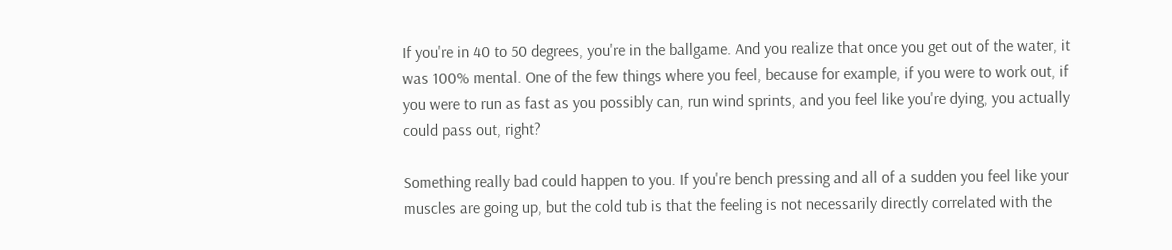If you're in 40 to 50 degrees, you're in the ballgame. And you realize that once you get out of the water, it was 100% mental. One of the few things where you feel, because for example, if you were to work out, if you were to run as fast as you possibly can, run wind sprints, and you feel like you're dying, you actually could pass out, right?

Something really bad could happen to you. If you're bench pressing and all of a sudden you feel like your muscles are going up, but the cold tub is that the feeling is not necessarily directly correlated with the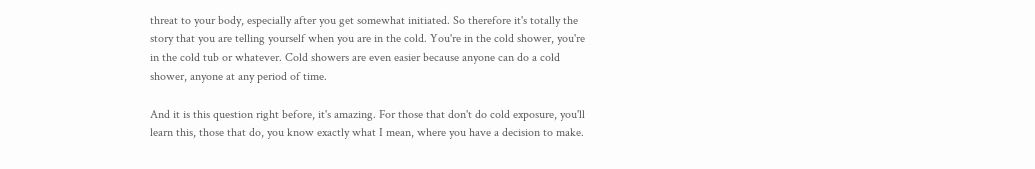threat to your body, especially after you get somewhat initiated. So therefore it's totally the story that you are telling yourself when you are in the cold. You're in the cold shower, you're in the cold tub or whatever. Cold showers are even easier because anyone can do a cold shower, anyone at any period of time.

And it is this question right before, it's amazing. For those that don't do cold exposure, you'll learn this, those that do, you know exactly what I mean, where you have a decision to make.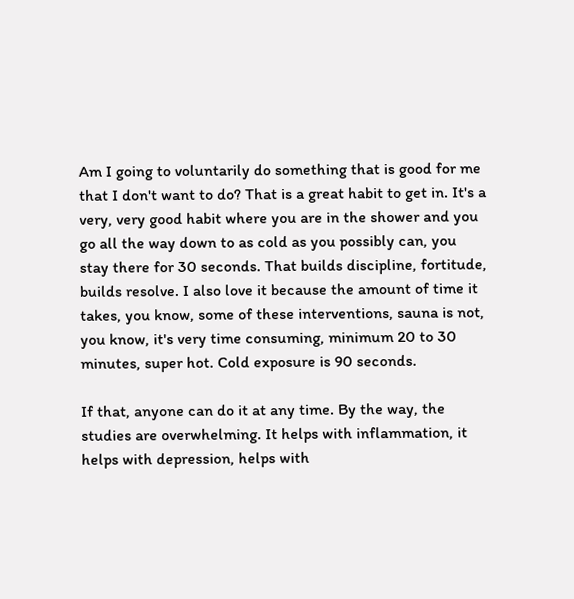Am I going to voluntarily do something that is good for me that I don't want to do? That is a great habit to get in. It's a very, very good habit where you are in the shower and you go all the way down to as cold as you possibly can, you stay there for 30 seconds. That builds discipline, fortitude, builds resolve. I also love it because the amount of time it takes, you know, some of these interventions, sauna is not, you know, it's very time consuming, minimum 20 to 30 minutes, super hot. Cold exposure is 90 seconds.

If that, anyone can do it at any time. By the way, the studies are overwhelming. It helps with inflammation, it helps with depression, helps with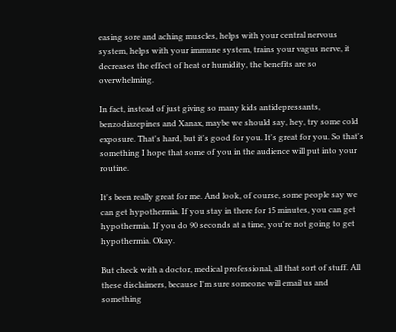easing sore and aching muscles, helps with your central nervous system, helps with your immune system, trains your vagus nerve, it decreases the effect of heat or humidity, the benefits are so overwhelming.

In fact, instead of just giving so many kids antidepressants, benzodiazepines and Xanax, maybe we should say, hey, try some cold exposure. That's hard, but it's good for you. It's great for you. So that's something I hope that some of you in the audience will put into your routine.

It's been really great for me. And look, of course, some people say we can get hypothermia. If you stay in there for 15 minutes, you can get hypothermia. If you do 90 seconds at a time, you're not going to get hypothermia. Okay.

But check with a doctor, medical professional, all that sort of stuff. All these disclaimers, because I'm sure someone will email us and something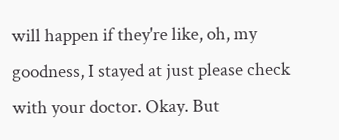will happen if they're like, oh, my goodness, I stayed at just please check with your doctor. Okay. But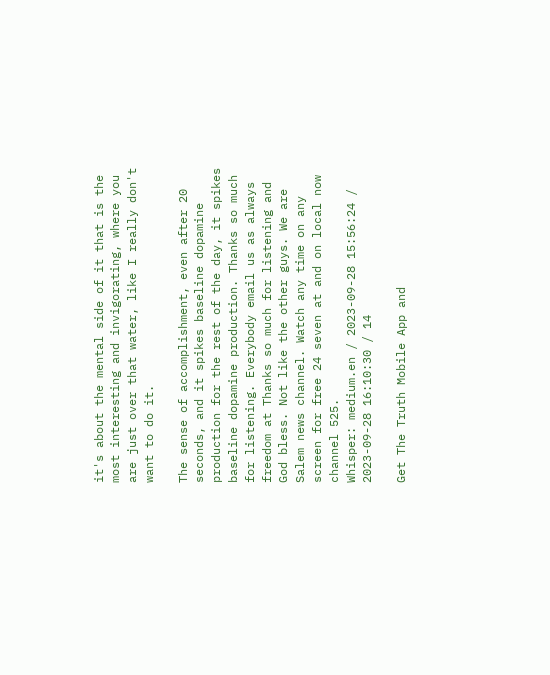it's about the mental side of it that is the most interesting and invigorating, where you are just over that water, like I really don't want to do it.

The sense of accomplishment, even after 20 seconds, and it spikes baseline dopamine production for the rest of the day, it spikes baseline dopamine production. Thanks so much for listening. Everybody email us as always freedom at Thanks so much for listening and God bless. Not like the other guys. We are Salem news channel. Watch any time on any screen for free 24 seven at and on local now channel 525.
Whisper: medium.en / 2023-09-28 15:56:24 / 2023-09-28 16:10:30 / 14

Get The Truth Mobile App and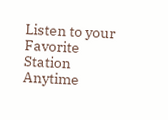Listen to your Favorite Station Anytime